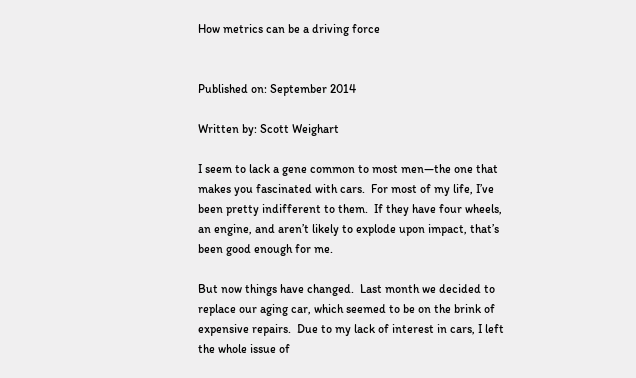How metrics can be a driving force


Published on: September 2014

Written by: Scott Weighart

I seem to lack a gene common to most men—the one that makes you fascinated with cars.  For most of my life, I’ve been pretty indifferent to them.  If they have four wheels, an engine, and aren’t likely to explode upon impact, that’s been good enough for me.

But now things have changed.  Last month we decided to replace our aging car, which seemed to be on the brink of expensive repairs.  Due to my lack of interest in cars, I left the whole issue of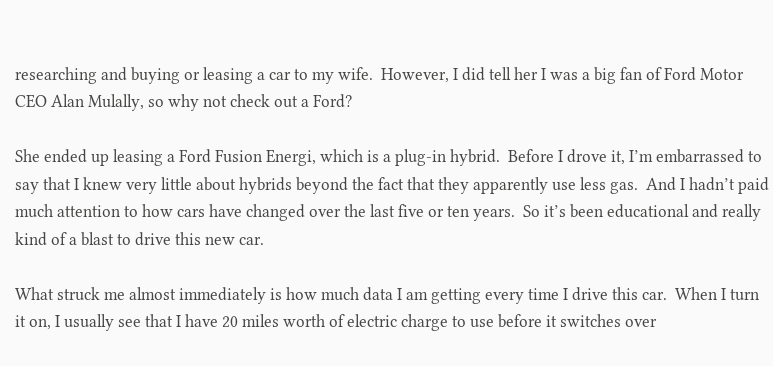researching and buying or leasing a car to my wife.  However, I did tell her I was a big fan of Ford Motor CEO Alan Mulally, so why not check out a Ford?

She ended up leasing a Ford Fusion Energi, which is a plug-in hybrid.  Before I drove it, I’m embarrassed to say that I knew very little about hybrids beyond the fact that they apparently use less gas.  And I hadn’t paid much attention to how cars have changed over the last five or ten years.  So it’s been educational and really kind of a blast to drive this new car.

What struck me almost immediately is how much data I am getting every time I drive this car.  When I turn it on, I usually see that I have 20 miles worth of electric charge to use before it switches over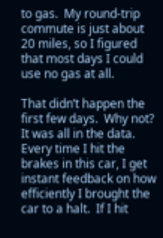to gas.  My round-trip commute is just about 20 miles, so I figured that most days I could use no gas at all.

That didn’t happen the first few days.  Why not?  It was all in the data.  Every time I hit the brakes in this car, I get instant feedback on how efficiently I brought the car to a halt.  If I hit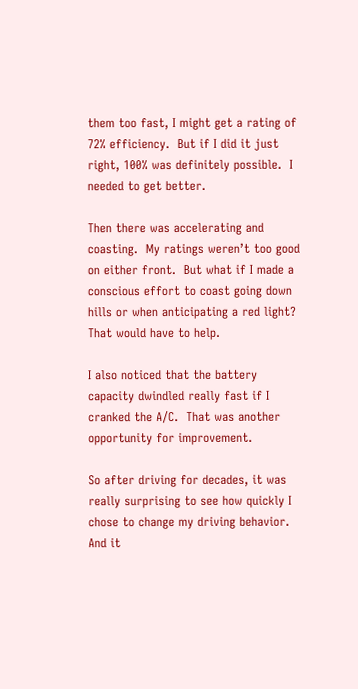them too fast, I might get a rating of 72% efficiency.  But if I did it just right, 100% was definitely possible.  I needed to get better.

Then there was accelerating and coasting.  My ratings weren’t too good on either front.  But what if I made a conscious effort to coast going down hills or when anticipating a red light?  That would have to help.

I also noticed that the battery capacity dwindled really fast if I cranked the A/C.  That was another opportunity for improvement.

So after driving for decades, it was really surprising to see how quickly I chose to change my driving behavior.  And it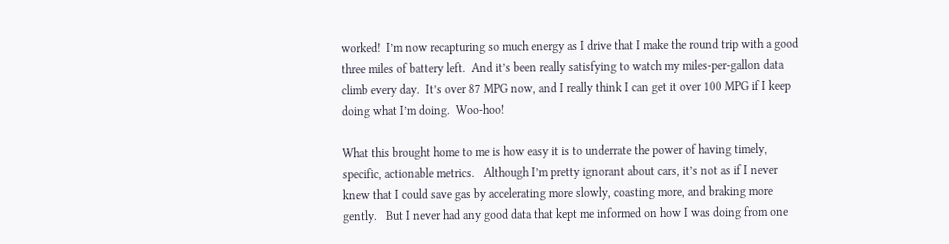worked!  I’m now recapturing so much energy as I drive that I make the round trip with a good three miles of battery left.  And it’s been really satisfying to watch my miles-per-gallon data climb every day.  It’s over 87 MPG now, and I really think I can get it over 100 MPG if I keep doing what I’m doing.  Woo-hoo!

What this brought home to me is how easy it is to underrate the power of having timely, specific, actionable metrics.   Although I’m pretty ignorant about cars, it’s not as if I never knew that I could save gas by accelerating more slowly, coasting more, and braking more gently.   But I never had any good data that kept me informed on how I was doing from one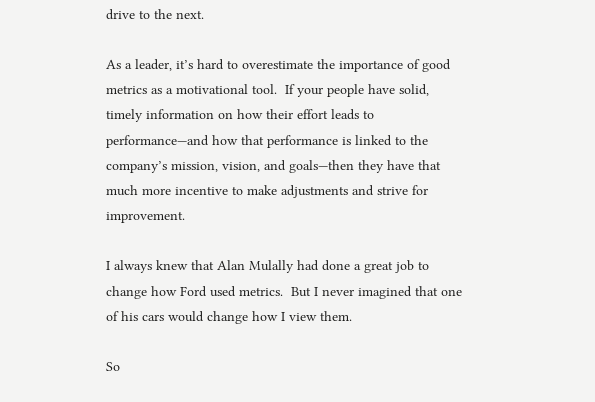drive to the next.

As a leader, it’s hard to overestimate the importance of good metrics as a motivational tool.  If your people have solid, timely information on how their effort leads to performance—and how that performance is linked to the company’s mission, vision, and goals—then they have that much more incentive to make adjustments and strive for improvement.

I always knew that Alan Mulally had done a great job to change how Ford used metrics.  But I never imagined that one of his cars would change how I view them.

So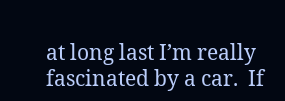at long last I’m really fascinated by a car.  If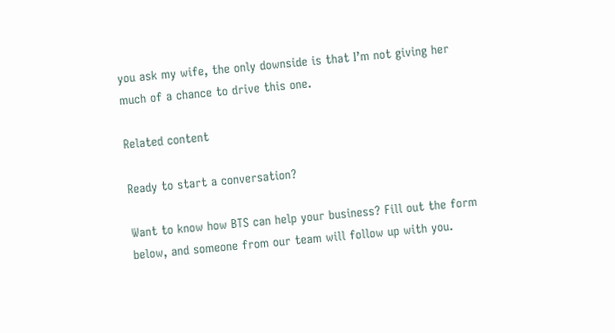you ask my wife, the only downside is that I’m not giving her much of a chance to drive this one.

Related content

Ready to start a conversation?

Want to know how BTS can help your business? Fill out the form below, and someone from our team will follow up with you.